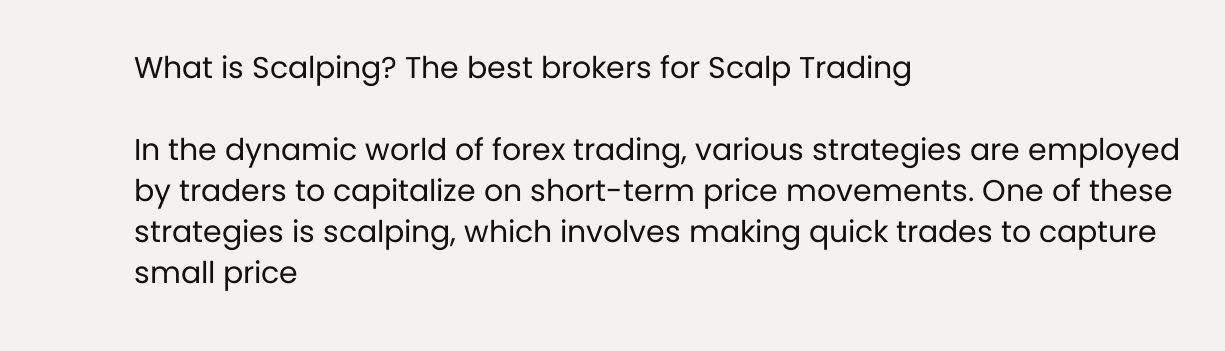What is Scalping? The best brokers for Scalp Trading

In the dynamic world of forex trading, various strategies are employed by traders to capitalize on short-term price movements. One of these strategies is scalping, which involves making quick trades to capture small price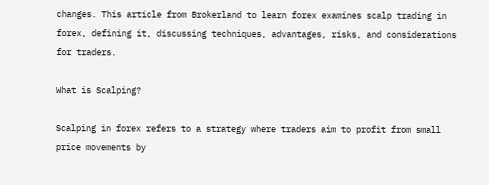changes. This article from Brokerland to learn forex examines scalp trading in forex, defining it, discussing techniques, advantages, risks, and considerations for traders.

What is Scalping?

Scalping in forex refers to a strategy where traders aim to profit from small price movements by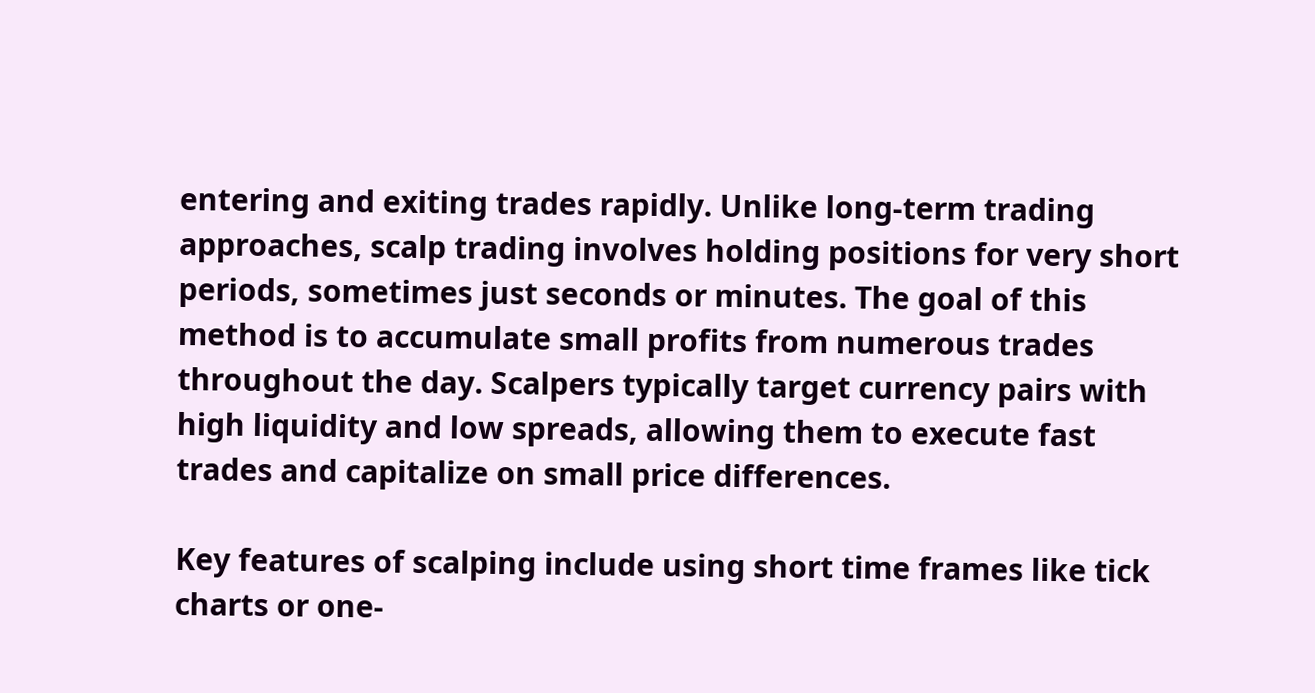entering and exiting trades rapidly. Unlike long-term trading approaches, scalp trading involves holding positions for very short periods, sometimes just seconds or minutes. The goal of this method is to accumulate small profits from numerous trades throughout the day. Scalpers typically target currency pairs with high liquidity and low spreads, allowing them to execute fast trades and capitalize on small price differences.

Key features of scalping include using short time frames like tick charts or one-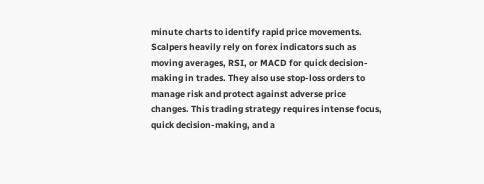minute charts to identify rapid price movements. Scalpers heavily rely on forex indicators such as moving averages, RSI, or MACD for quick decision-making in trades. They also use stop-loss orders to manage risk and protect against adverse price changes. This trading strategy requires intense focus, quick decision-making, and a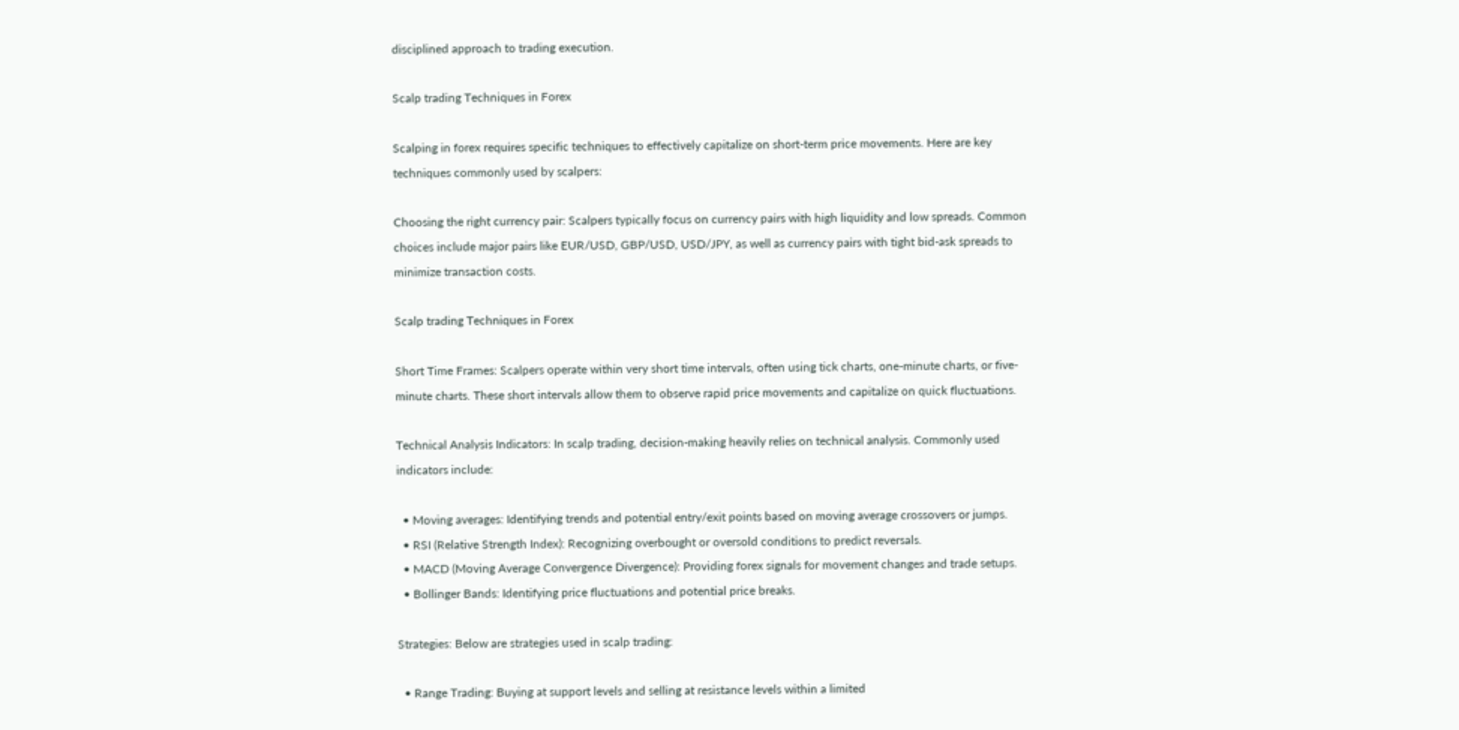disciplined approach to trading execution.

Scalp trading Techniques in Forex

Scalping in forex requires specific techniques to effectively capitalize on short-term price movements. Here are key techniques commonly used by scalpers:

Choosing the right currency pair: Scalpers typically focus on currency pairs with high liquidity and low spreads. Common choices include major pairs like EUR/USD, GBP/USD, USD/JPY, as well as currency pairs with tight bid-ask spreads to minimize transaction costs.

Scalp trading Techniques in Forex

Short Time Frames: Scalpers operate within very short time intervals, often using tick charts, one-minute charts, or five-minute charts. These short intervals allow them to observe rapid price movements and capitalize on quick fluctuations.

Technical Analysis Indicators: In scalp trading, decision-making heavily relies on technical analysis. Commonly used indicators include:

  • Moving averages: Identifying trends and potential entry/exit points based on moving average crossovers or jumps.
  • RSI (Relative Strength Index): Recognizing overbought or oversold conditions to predict reversals.
  • MACD (Moving Average Convergence Divergence): Providing forex signals for movement changes and trade setups.
  • Bollinger Bands: Identifying price fluctuations and potential price breaks.

Strategies: Below are strategies used in scalp trading:

  • Range Trading: Buying at support levels and selling at resistance levels within a limited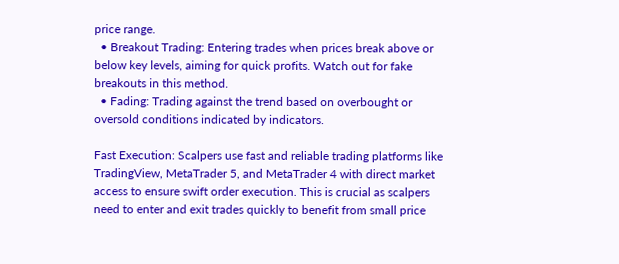price range.
  • Breakout Trading: Entering trades when prices break above or below key levels, aiming for quick profits. Watch out for fake breakouts in this method.
  • Fading: Trading against the trend based on overbought or oversold conditions indicated by indicators.

Fast Execution: Scalpers use fast and reliable trading platforms like TradingView, MetaTrader 5, and MetaTrader 4 with direct market access to ensure swift order execution. This is crucial as scalpers need to enter and exit trades quickly to benefit from small price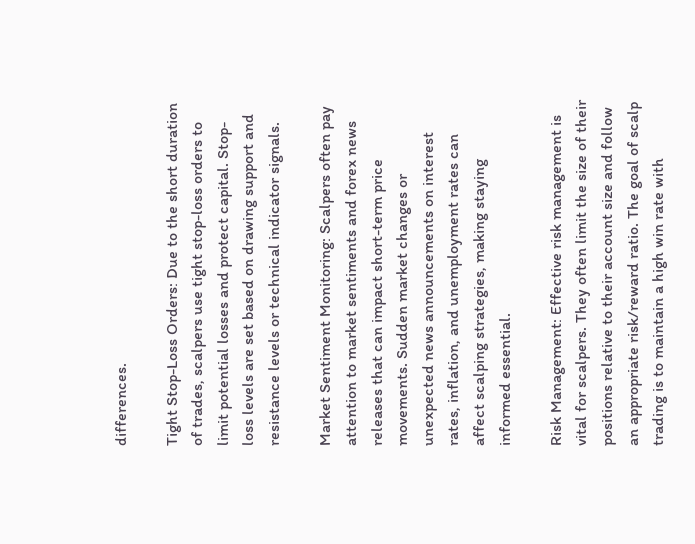differences.

Tight Stop-Loss Orders: Due to the short duration of trades, scalpers use tight stop-loss orders to limit potential losses and protect capital. Stop-loss levels are set based on drawing support and resistance levels or technical indicator signals.

Market Sentiment Monitoring: Scalpers often pay attention to market sentiments and forex news releases that can impact short-term price movements. Sudden market changes or unexpected news announcements on interest rates, inflation, and unemployment rates can affect scalping strategies, making staying informed essential.

Risk Management: Effective risk management is vital for scalpers. They often limit the size of their positions relative to their account size and follow an appropriate risk/reward ratio. The goal of scalp trading is to maintain a high win rate with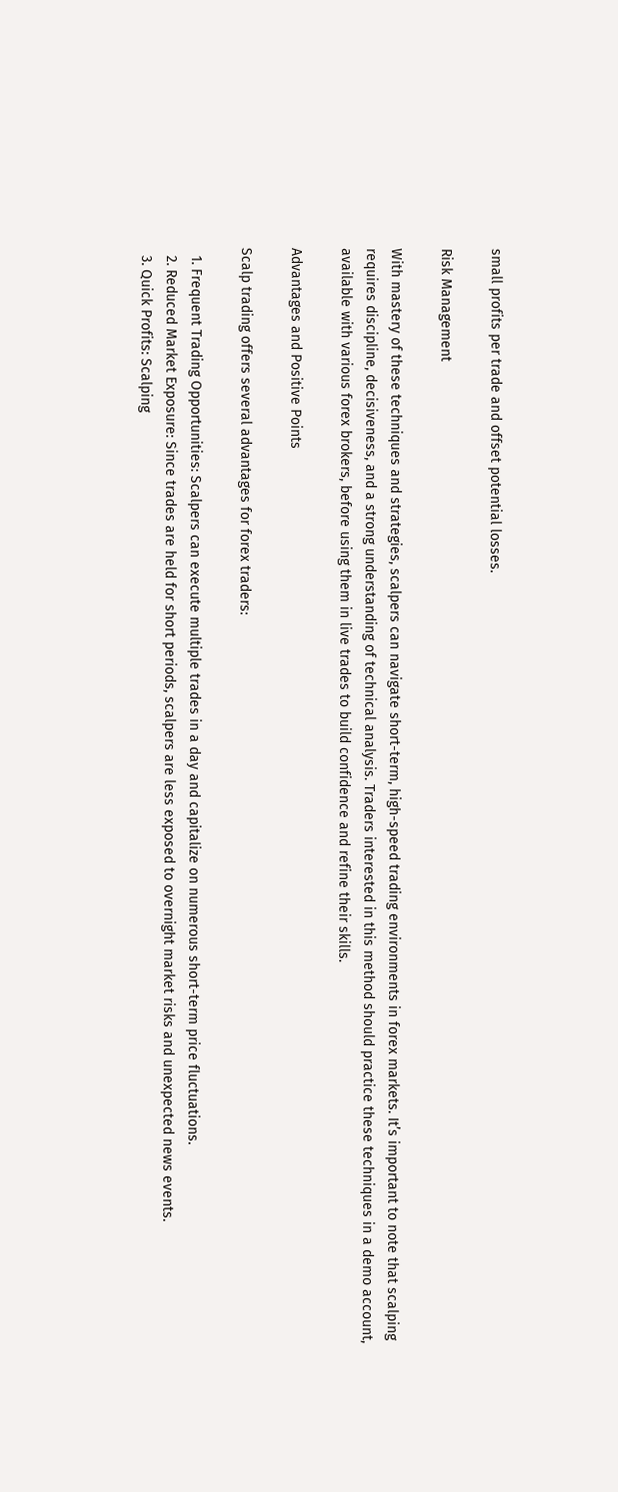small profits per trade and offset potential losses.

Risk Management

With mastery of these techniques and strategies, scalpers can navigate short-term, high-speed trading environments in forex markets. It’s important to note that scalping requires discipline, decisiveness, and a strong understanding of technical analysis. Traders interested in this method should practice these techniques in a demo account, available with various forex brokers, before using them in live trades to build confidence and refine their skills.

Advantages and Positive Points

Scalp trading offers several advantages for forex traders:

  1. Frequent Trading Opportunities: Scalpers can execute multiple trades in a day and capitalize on numerous short-term price fluctuations.
  2. Reduced Market Exposure: Since trades are held for short periods, scalpers are less exposed to overnight market risks and unexpected news events.
  3. Quick Profits: Scalping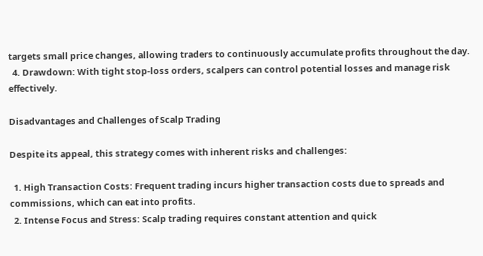targets small price changes, allowing traders to continuously accumulate profits throughout the day.
  4. Drawdown: With tight stop-loss orders, scalpers can control potential losses and manage risk effectively.

Disadvantages and Challenges of Scalp Trading

Despite its appeal, this strategy comes with inherent risks and challenges:

  1. High Transaction Costs: Frequent trading incurs higher transaction costs due to spreads and commissions, which can eat into profits.
  2. Intense Focus and Stress: Scalp trading requires constant attention and quick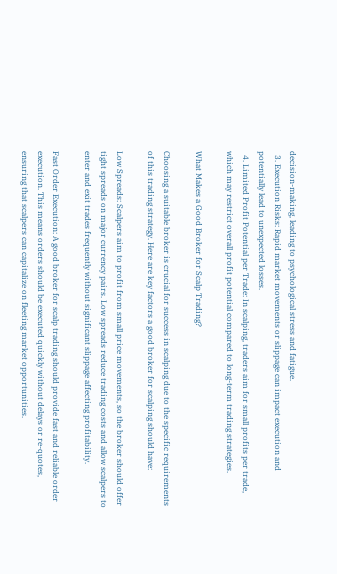decision-making, leading to psychological stress and fatigue.
  3. Execution Risks: Rapid market movements or slippage can impact execution and potentially lead to unexpected losses.
  4. Limited Profit Potential per Trade: In scalping, traders aim for small profits per trade, which may restrict overall profit potential compared to long-term trading strategies.

What Makes a Good Broker for Scalp Trading?

Choosing a suitable broker is crucial for success in scalping due to the specific requirements of this trading strategy. Here are key factors a good broker for scalping should have:

Low Spreads: Scalpers aim to profit from small price movements, so the broker should offer tight spreads on major currency pairs. Low spreads reduce trading costs and allow scalpers to enter and exit trades frequently without significant slippage affecting profitability.

Fast Order Execution: A good broker for scalp trading should provide fast and reliable order execution. This means orders should be executed quickly without delays or re-quotes, ensuring that scalpers can capitalize on fleeting market opportunities.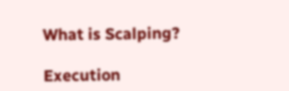What is Scalping?

Execution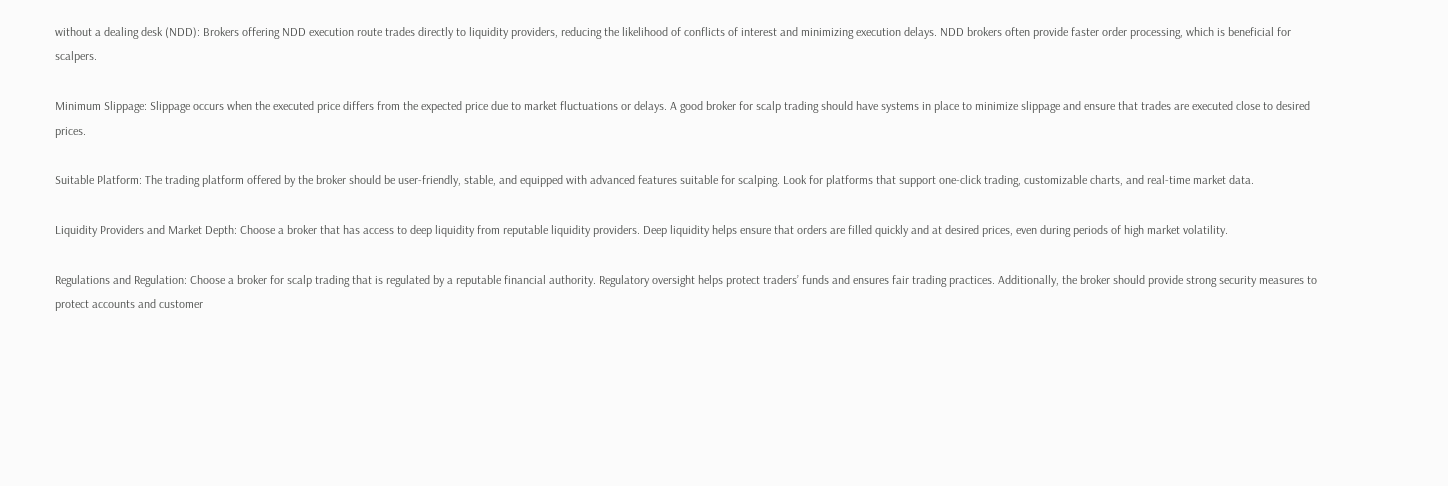without a dealing desk (NDD): Brokers offering NDD execution route trades directly to liquidity providers, reducing the likelihood of conflicts of interest and minimizing execution delays. NDD brokers often provide faster order processing, which is beneficial for scalpers.

Minimum Slippage: Slippage occurs when the executed price differs from the expected price due to market fluctuations or delays. A good broker for scalp trading should have systems in place to minimize slippage and ensure that trades are executed close to desired prices.

Suitable Platform: The trading platform offered by the broker should be user-friendly, stable, and equipped with advanced features suitable for scalping. Look for platforms that support one-click trading, customizable charts, and real-time market data.

Liquidity Providers and Market Depth: Choose a broker that has access to deep liquidity from reputable liquidity providers. Deep liquidity helps ensure that orders are filled quickly and at desired prices, even during periods of high market volatility.

Regulations and Regulation: Choose a broker for scalp trading that is regulated by a reputable financial authority. Regulatory oversight helps protect traders’ funds and ensures fair trading practices. Additionally, the broker should provide strong security measures to protect accounts and customer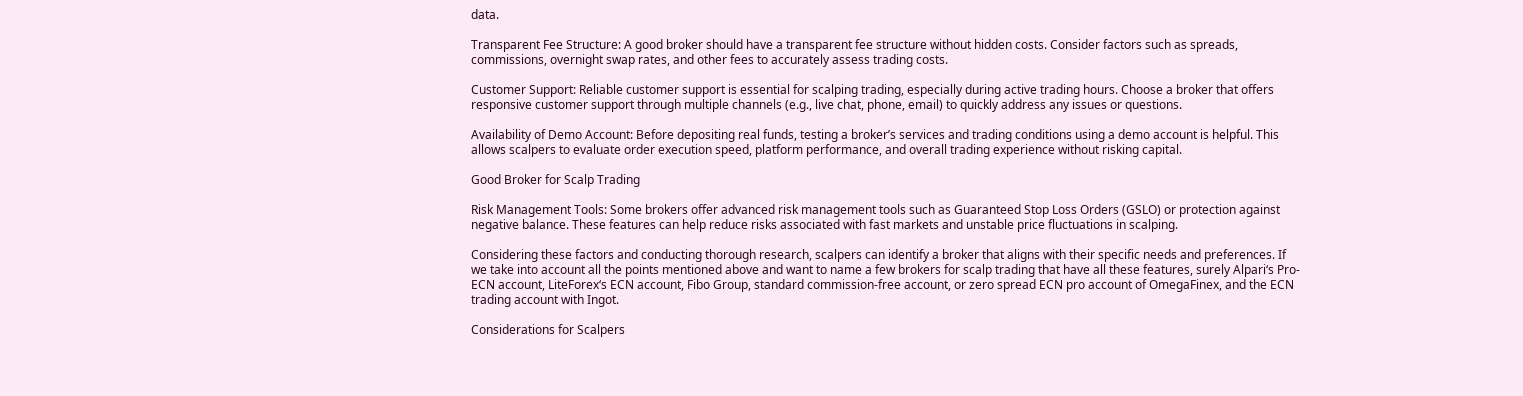data.

Transparent Fee Structure: A good broker should have a transparent fee structure without hidden costs. Consider factors such as spreads, commissions, overnight swap rates, and other fees to accurately assess trading costs.

Customer Support: Reliable customer support is essential for scalping trading, especially during active trading hours. Choose a broker that offers responsive customer support through multiple channels (e.g., live chat, phone, email) to quickly address any issues or questions.

Availability of Demo Account: Before depositing real funds, testing a broker’s services and trading conditions using a demo account is helpful. This allows scalpers to evaluate order execution speed, platform performance, and overall trading experience without risking capital.

Good Broker for Scalp Trading

Risk Management Tools: Some brokers offer advanced risk management tools such as Guaranteed Stop Loss Orders (GSLO) or protection against negative balance. These features can help reduce risks associated with fast markets and unstable price fluctuations in scalping.

Considering these factors and conducting thorough research, scalpers can identify a broker that aligns with their specific needs and preferences. If we take into account all the points mentioned above and want to name a few brokers for scalp trading that have all these features, surely Alpari‘s Pro-ECN account, LiteForex‘s ECN account, Fibo Group, standard commission-free account, or zero spread ECN pro account of OmegaFinex, and the ECN trading account with Ingot.

Considerations for Scalpers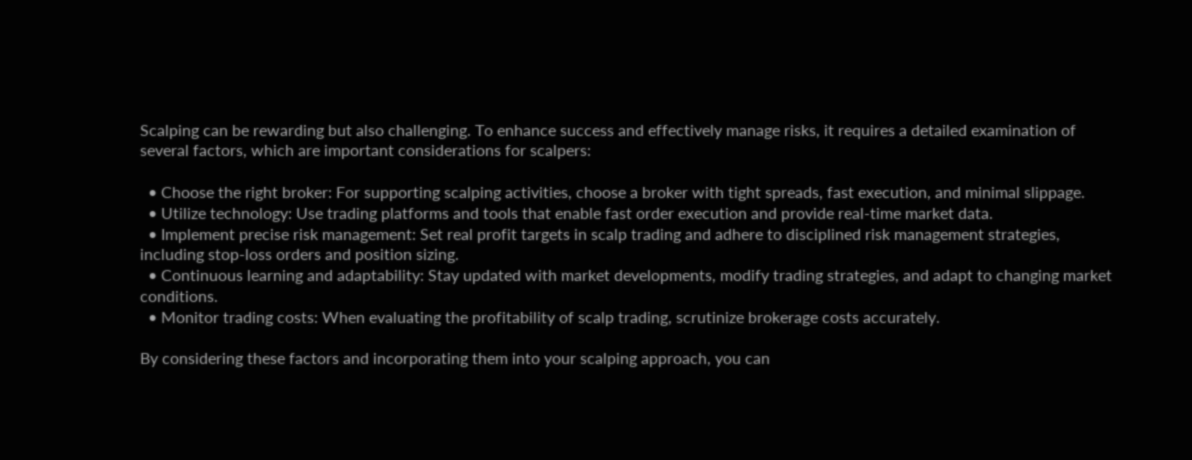Scalping can be rewarding but also challenging. To enhance success and effectively manage risks, it requires a detailed examination of several factors, which are important considerations for scalpers:

  • Choose the right broker: For supporting scalping activities, choose a broker with tight spreads, fast execution, and minimal slippage.
  • Utilize technology: Use trading platforms and tools that enable fast order execution and provide real-time market data.
  • Implement precise risk management: Set real profit targets in scalp trading and adhere to disciplined risk management strategies, including stop-loss orders and position sizing.
  • Continuous learning and adaptability: Stay updated with market developments, modify trading strategies, and adapt to changing market conditions.
  • Monitor trading costs: When evaluating the profitability of scalp trading, scrutinize brokerage costs accurately.

By considering these factors and incorporating them into your scalping approach, you can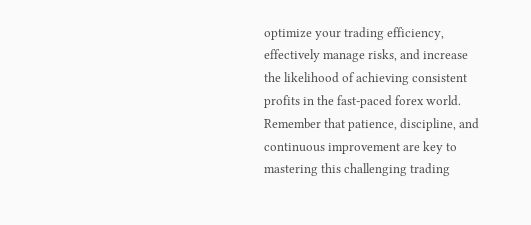optimize your trading efficiency, effectively manage risks, and increase the likelihood of achieving consistent profits in the fast-paced forex world. Remember that patience, discipline, and continuous improvement are key to mastering this challenging trading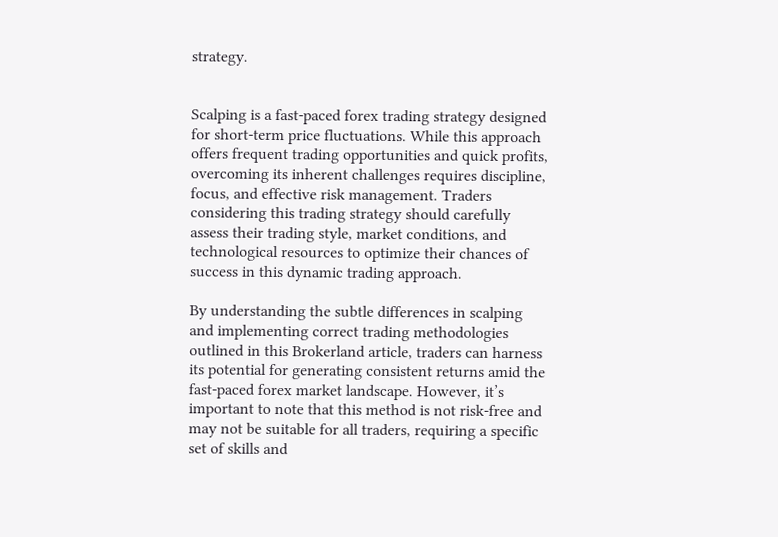strategy.


Scalping is a fast-paced forex trading strategy designed for short-term price fluctuations. While this approach offers frequent trading opportunities and quick profits, overcoming its inherent challenges requires discipline, focus, and effective risk management. Traders considering this trading strategy should carefully assess their trading style, market conditions, and technological resources to optimize their chances of success in this dynamic trading approach.

By understanding the subtle differences in scalping and implementing correct trading methodologies outlined in this Brokerland article, traders can harness its potential for generating consistent returns amid the fast-paced forex market landscape. However, it’s important to note that this method is not risk-free and may not be suitable for all traders, requiring a specific set of skills and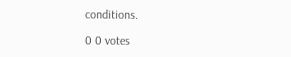conditions.

0 0 votes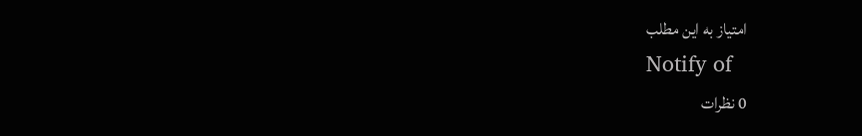امتیاز به این مطلب
Notify of
0 نظرات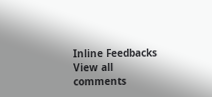Inline Feedbacks
View all comments